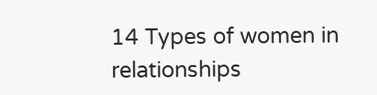14 Types of women in relationships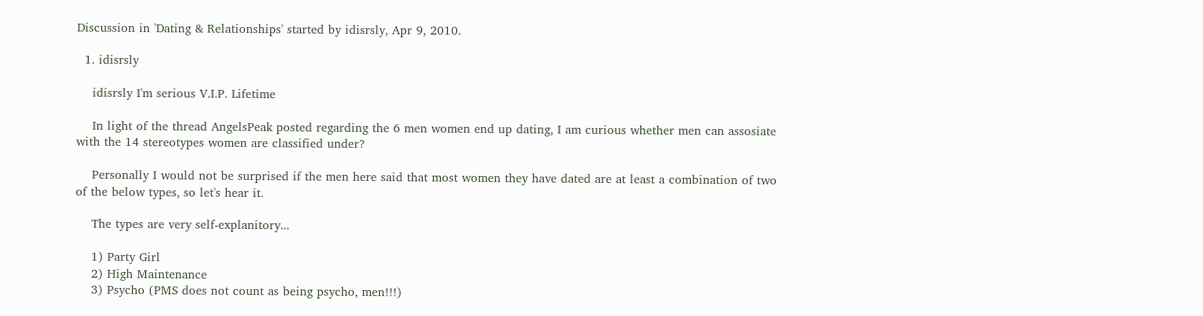Discussion in 'Dating & Relationships' started by idisrsly, Apr 9, 2010.

  1. idisrsly

    idisrsly I'm serious V.I.P. Lifetime

    In light of the thread AngelsPeak posted regarding the 6 men women end up dating, I am curious whether men can assosiate with the 14 stereotypes women are classified under?

    Personally I would not be surprised if the men here said that most women they have dated are at least a combination of two of the below types, so let's hear it.

    The types are very self-explanitory...

    1) Party Girl
    2) High Maintenance
    3) Psycho (PMS does not count as being psycho, men!!!)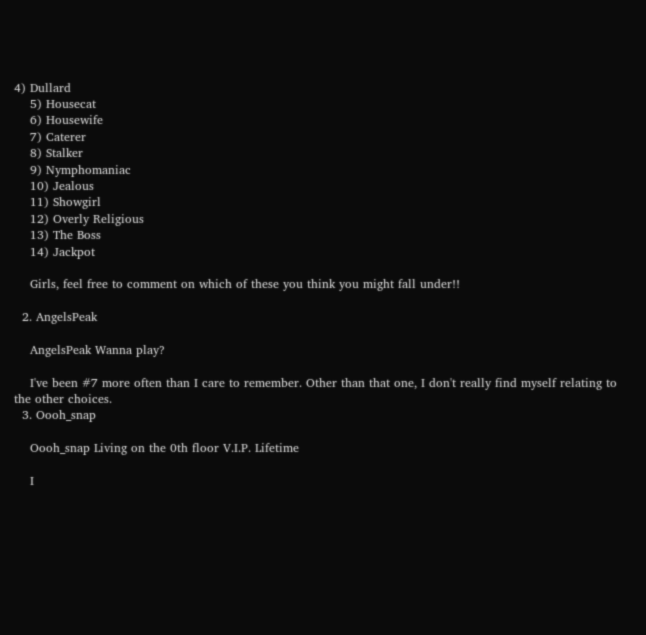4) Dullard
    5) Housecat
    6) Housewife
    7) Caterer
    8) Stalker
    9) Nymphomaniac
    10) Jealous
    11) Showgirl
    12) Overly Religious
    13) The Boss
    14) Jackpot

    Girls, feel free to comment on which of these you think you might fall under!!

  2. AngelsPeak

    AngelsPeak Wanna play?

    I've been #7 more often than I care to remember. Other than that one, I don't really find myself relating to the other choices.
  3. Oooh_snap

    Oooh_snap Living on the 0th floor V.I.P. Lifetime

    I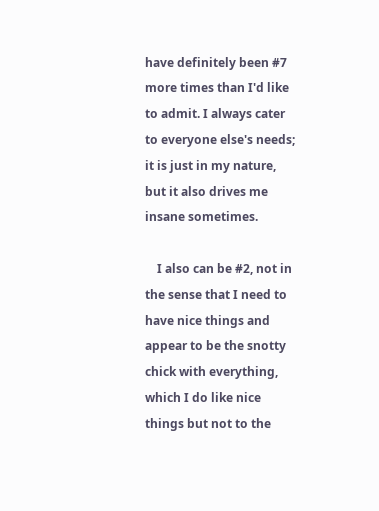have definitely been #7 more times than I'd like to admit. I always cater to everyone else's needs; it is just in my nature, but it also drives me insane sometimes.

    I also can be #2, not in the sense that I need to have nice things and appear to be the snotty chick with everything, which I do like nice things but not to the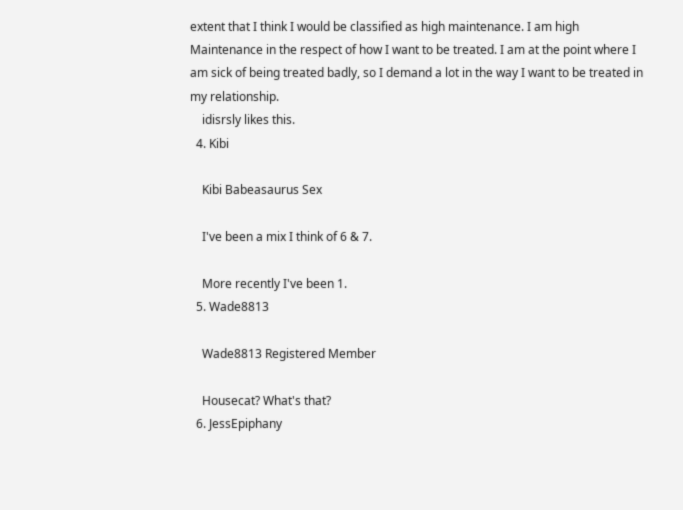extent that I think I would be classified as high maintenance. I am high Maintenance in the respect of how I want to be treated. I am at the point where I am sick of being treated badly, so I demand a lot in the way I want to be treated in my relationship.
    idisrsly likes this.
  4. Kibi

    Kibi Babeasaurus Sex

    I've been a mix I think of 6 & 7.

    More recently I've been 1.
  5. Wade8813

    Wade8813 Registered Member

    Housecat? What's that?
  6. JessEpiphany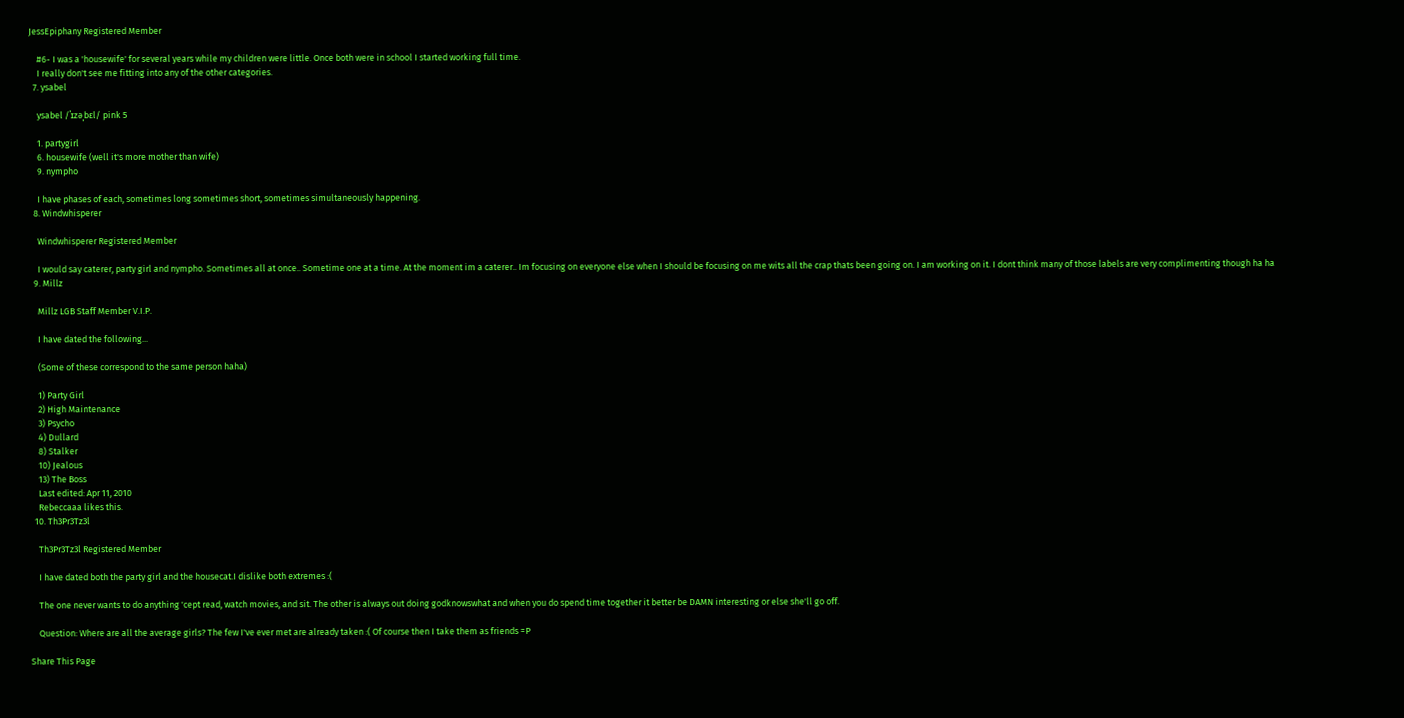JessEpiphany Registered Member

    #6- I was a 'housewife' for several years while my children were little. Once both were in school I started working full time.
    I really don't see me fitting into any of the other categories.
  7. ysabel

    ysabel /ˈɪzəˌbɛl/ pink 5

    1. partygirl
    6. housewife (well it's more mother than wife)
    9. nympho

    I have phases of each, sometimes long sometimes short, sometimes simultaneously happening.
  8. Windwhisperer

    Windwhisperer Registered Member

    I would say caterer, party girl and nympho. Sometimes all at once.. Sometime one at a time. At the moment im a caterer.. Im focusing on everyone else when I should be focusing on me wits all the crap thats been going on. I am working on it. I dont think many of those labels are very complimenting though ha ha
  9. Millz

    Millz LGB Staff Member V.I.P.

    I have dated the following...

    (Some of these correspond to the same person haha)

    1) Party Girl
    2) High Maintenance
    3) Psycho
    4) Dullard
    8) Stalker
    10) Jealous
    13) The Boss
    Last edited: Apr 11, 2010
    Rebeccaaa likes this.
  10. Th3Pr3Tz3l

    Th3Pr3Tz3l Registered Member

    I have dated both the party girl and the housecat.I dislike both extremes :(

    The one never wants to do anything 'cept read, watch movies, and sit. The other is always out doing godknowswhat and when you do spend time together it better be DAMN interesting or else she'll go off.

    Question: Where are all the average girls? The few I've ever met are already taken :( Of course then I take them as friends =P

Share This Page